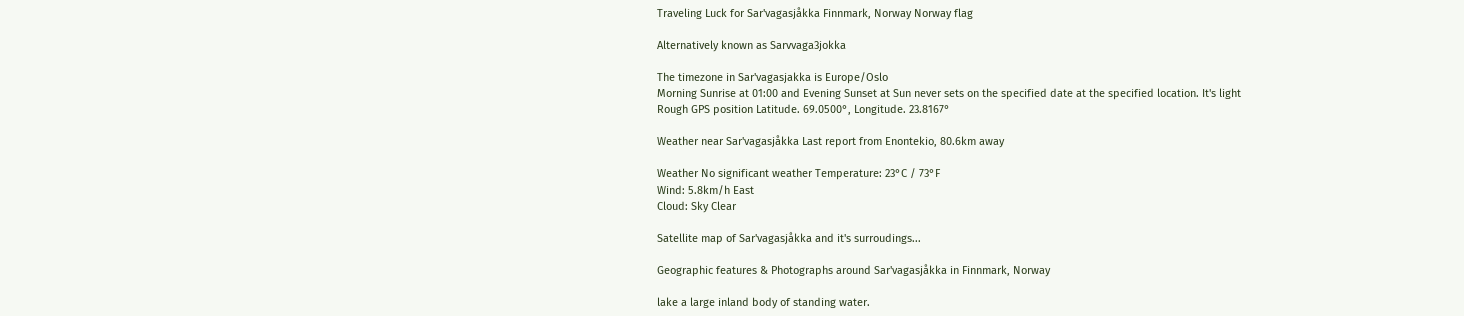Traveling Luck for Sar'vagasjåkka Finnmark, Norway Norway flag

Alternatively known as Sarvvaga3jokka

The timezone in Sar'vagasjakka is Europe/Oslo
Morning Sunrise at 01:00 and Evening Sunset at Sun never sets on the specified date at the specified location. It's light
Rough GPS position Latitude. 69.0500°, Longitude. 23.8167°

Weather near Sar'vagasjåkka Last report from Enontekio, 80.6km away

Weather No significant weather Temperature: 23°C / 73°F
Wind: 5.8km/h East
Cloud: Sky Clear

Satellite map of Sar'vagasjåkka and it's surroudings...

Geographic features & Photographs around Sar'vagasjåkka in Finnmark, Norway

lake a large inland body of standing water.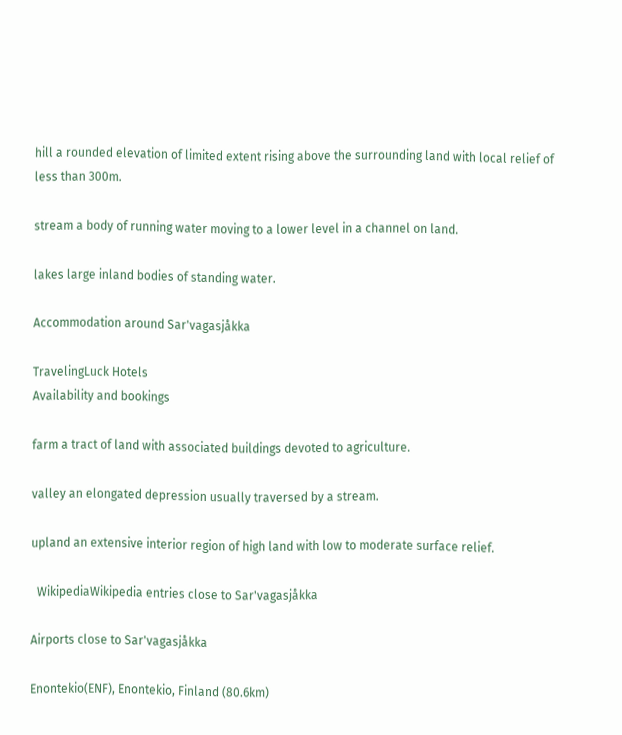hill a rounded elevation of limited extent rising above the surrounding land with local relief of less than 300m.

stream a body of running water moving to a lower level in a channel on land.

lakes large inland bodies of standing water.

Accommodation around Sar'vagasjåkka

TravelingLuck Hotels
Availability and bookings

farm a tract of land with associated buildings devoted to agriculture.

valley an elongated depression usually traversed by a stream.

upland an extensive interior region of high land with low to moderate surface relief.

  WikipediaWikipedia entries close to Sar'vagasjåkka

Airports close to Sar'vagasjåkka

Enontekio(ENF), Enontekio, Finland (80.6km)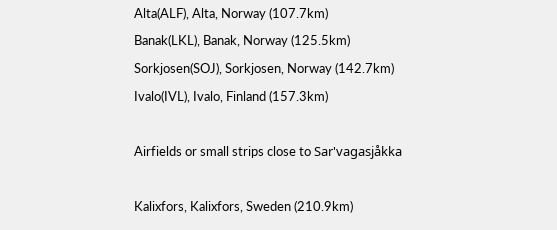Alta(ALF), Alta, Norway (107.7km)
Banak(LKL), Banak, Norway (125.5km)
Sorkjosen(SOJ), Sorkjosen, Norway (142.7km)
Ivalo(IVL), Ivalo, Finland (157.3km)

Airfields or small strips close to Sar'vagasjåkka

Kalixfors, Kalixfors, Sweden (210.9km)